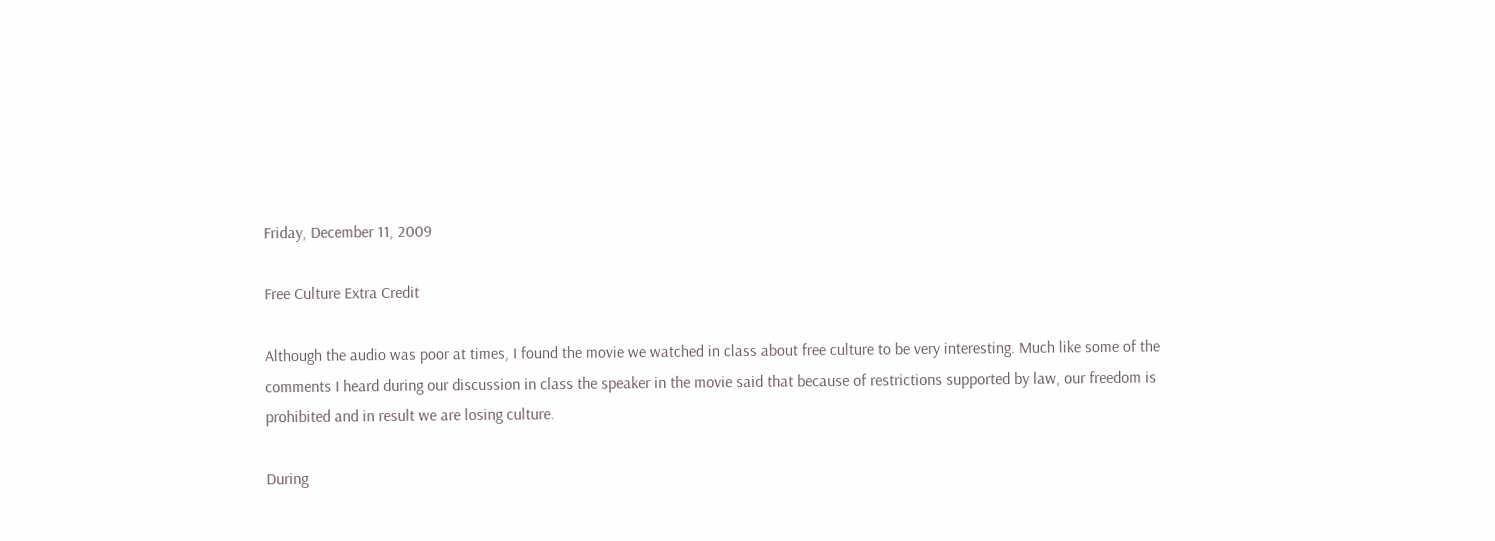Friday, December 11, 2009

Free Culture Extra Credit

Although the audio was poor at times, I found the movie we watched in class about free culture to be very interesting. Much like some of the comments I heard during our discussion in class the speaker in the movie said that because of restrictions supported by law, our freedom is prohibited and in result we are losing culture.

During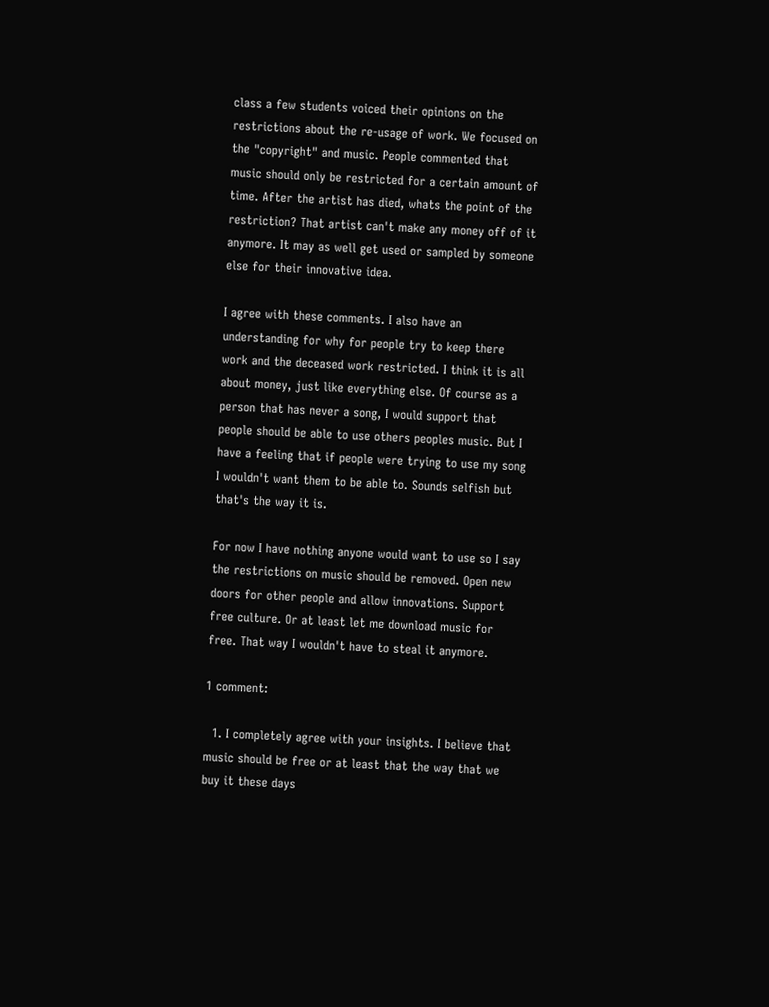class a few students voiced their opinions on the restrictions about the re-usage of work. We focused on the "copyright" and music. People commented that music should only be restricted for a certain amount of time. After the artist has died, whats the point of the restriction? That artist can't make any money off of it anymore. It may as well get used or sampled by someone else for their innovative idea.

I agree with these comments. I also have an understanding for why for people try to keep there work and the deceased work restricted. I think it is all about money, just like everything else. Of course as a person that has never a song, I would support that people should be able to use others peoples music. But I have a feeling that if people were trying to use my song I wouldn't want them to be able to. Sounds selfish but that's the way it is.

For now I have nothing anyone would want to use so I say the restrictions on music should be removed. Open new doors for other people and allow innovations. Support free culture. Or at least let me download music for free. That way I wouldn't have to steal it anymore.

1 comment:

  1. I completely agree with your insights. I believe that music should be free or at least that the way that we buy it these days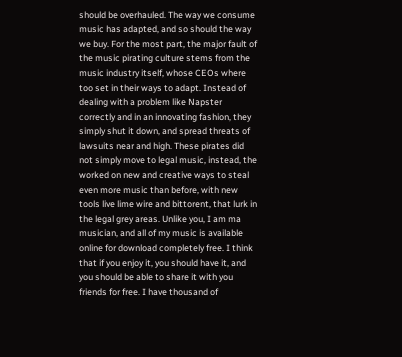should be overhauled. The way we consume music has adapted, and so should the way we buy. For the most part, the major fault of the music pirating culture stems from the music industry itself, whose CEOs where too set in their ways to adapt. Instead of dealing with a problem like Napster correctly and in an innovating fashion, they simply shut it down, and spread threats of lawsuits near and high. These pirates did not simply move to legal music, instead, the worked on new and creative ways to steal even more music than before, with new tools live lime wire and bittorent, that lurk in the legal grey areas. Unlike you, I am ma musician, and all of my music is available online for download completely free. I think that if you enjoy it, you should have it, and you should be able to share it with you friends for free. I have thousand of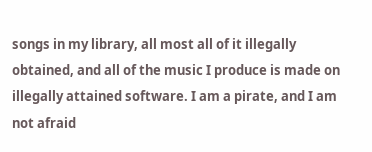songs in my library, all most all of it illegally obtained, and all of the music I produce is made on illegally attained software. I am a pirate, and I am not afraid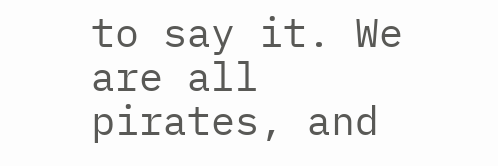to say it. We are all pirates, and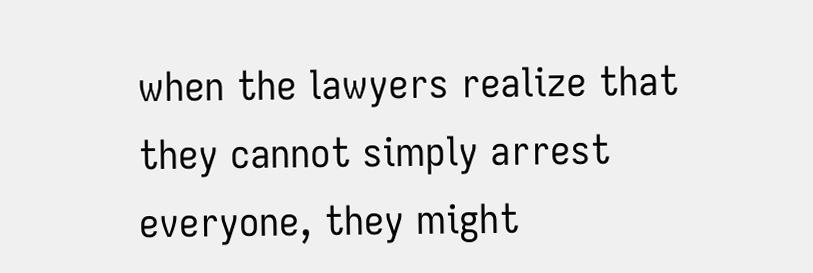when the lawyers realize that they cannot simply arrest everyone, they might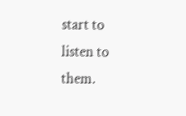start to listen to them.